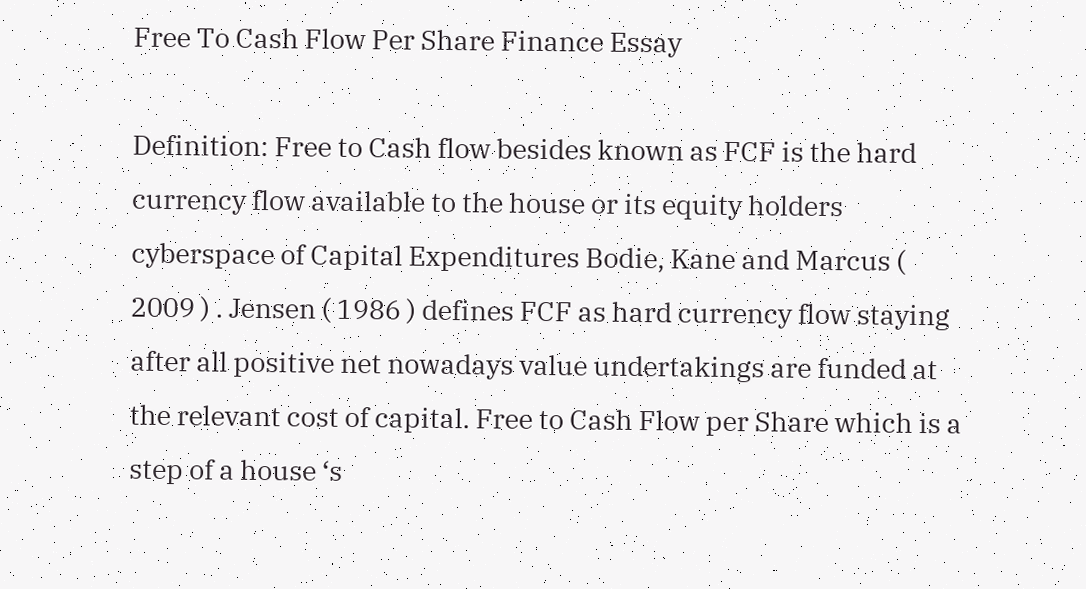Free To Cash Flow Per Share Finance Essay

Definition: Free to Cash flow besides known as FCF is the hard currency flow available to the house or its equity holders cyberspace of Capital Expenditures Bodie, Kane and Marcus ( 2009 ) . Jensen ( 1986 ) defines FCF as hard currency flow staying after all positive net nowadays value undertakings are funded at the relevant cost of capital. Free to Cash Flow per Share which is a step of a house ‘s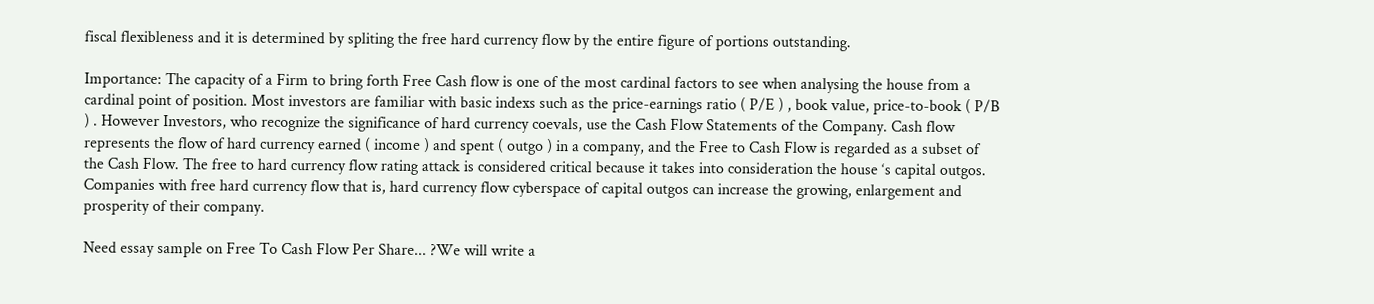fiscal flexibleness and it is determined by spliting the free hard currency flow by the entire figure of portions outstanding.

Importance: The capacity of a Firm to bring forth Free Cash flow is one of the most cardinal factors to see when analysing the house from a cardinal point of position. Most investors are familiar with basic indexs such as the price-earnings ratio ( P/E ) , book value, price-to-book ( P/B ) . However Investors, who recognize the significance of hard currency coevals, use the Cash Flow Statements of the Company. Cash flow represents the flow of hard currency earned ( income ) and spent ( outgo ) in a company, and the Free to Cash Flow is regarded as a subset of the Cash Flow. The free to hard currency flow rating attack is considered critical because it takes into consideration the house ‘s capital outgos. Companies with free hard currency flow that is, hard currency flow cyberspace of capital outgos can increase the growing, enlargement and prosperity of their company.

Need essay sample on Free To Cash Flow Per Share... ?We will write a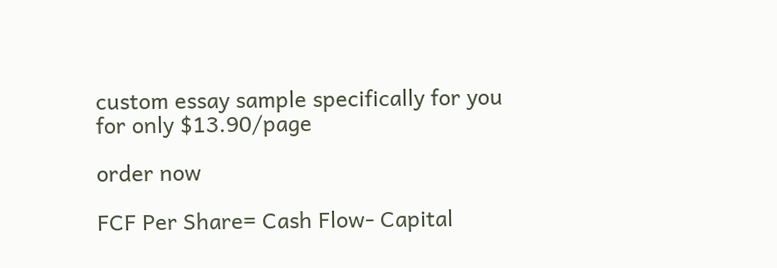custom essay sample specifically for you for only $13.90/page

order now

FCF Per Share= Cash Flow- Capital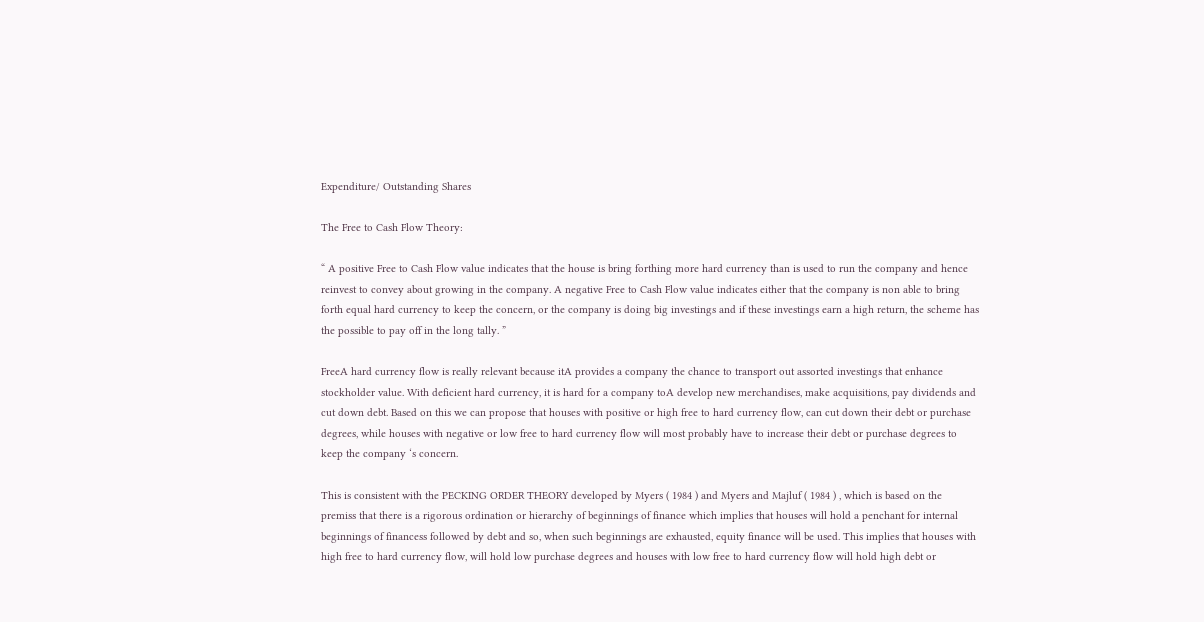Expenditure/ Outstanding Shares

The Free to Cash Flow Theory:

“ A positive Free to Cash Flow value indicates that the house is bring forthing more hard currency than is used to run the company and hence reinvest to convey about growing in the company. A negative Free to Cash Flow value indicates either that the company is non able to bring forth equal hard currency to keep the concern, or the company is doing big investings and if these investings earn a high return, the scheme has the possible to pay off in the long tally. ”

FreeA hard currency flow is really relevant because itA provides a company the chance to transport out assorted investings that enhance stockholder value. With deficient hard currency, it is hard for a company toA develop new merchandises, make acquisitions, pay dividends and cut down debt. Based on this we can propose that houses with positive or high free to hard currency flow, can cut down their debt or purchase degrees, while houses with negative or low free to hard currency flow will most probably have to increase their debt or purchase degrees to keep the company ‘s concern.

This is consistent with the PECKING ORDER THEORY developed by Myers ( 1984 ) and Myers and Majluf ( 1984 ) , which is based on the premiss that there is a rigorous ordination or hierarchy of beginnings of finance which implies that houses will hold a penchant for internal beginnings of financess followed by debt and so, when such beginnings are exhausted, equity finance will be used. This implies that houses with high free to hard currency flow, will hold low purchase degrees and houses with low free to hard currency flow will hold high debt or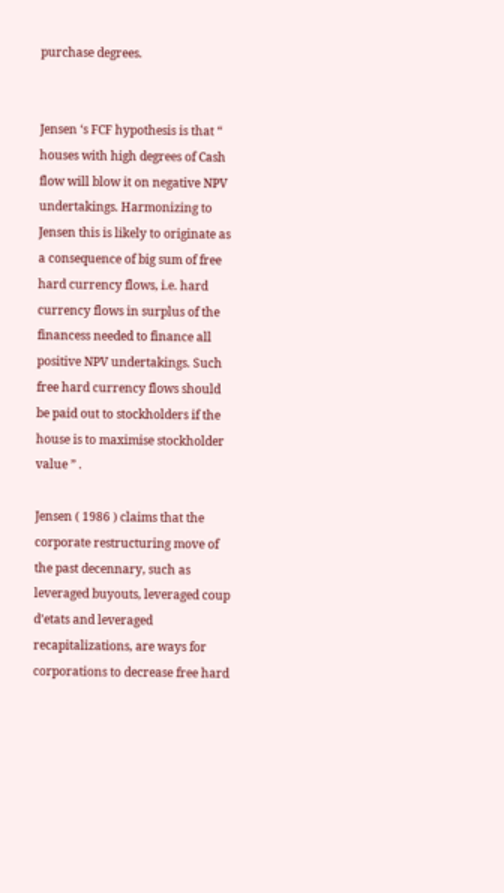purchase degrees.


Jensen ‘s FCF hypothesis is that “ houses with high degrees of Cash flow will blow it on negative NPV undertakings. Harmonizing to Jensen this is likely to originate as a consequence of big sum of free hard currency flows, i.e. hard currency flows in surplus of the financess needed to finance all positive NPV undertakings. Such free hard currency flows should be paid out to stockholders if the house is to maximise stockholder value ” .

Jensen ( 1986 ) claims that the corporate restructuring move of the past decennary, such as leveraged buyouts, leveraged coup d’etats and leveraged recapitalizations, are ways for corporations to decrease free hard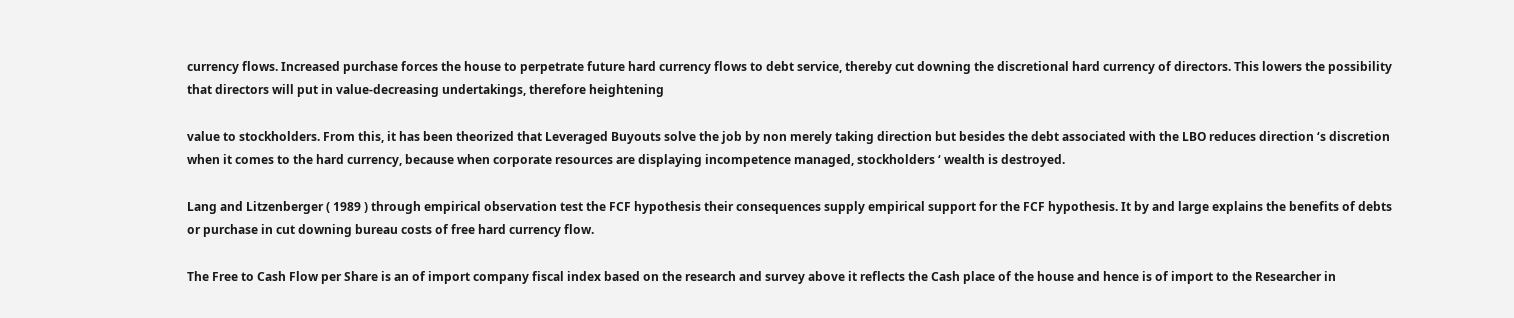currency flows. Increased purchase forces the house to perpetrate future hard currency flows to debt service, thereby cut downing the discretional hard currency of directors. This lowers the possibility that directors will put in value-decreasing undertakings, therefore heightening

value to stockholders. From this, it has been theorized that Leveraged Buyouts solve the job by non merely taking direction but besides the debt associated with the LBO reduces direction ‘s discretion when it comes to the hard currency, because when corporate resources are displaying incompetence managed, stockholders ‘ wealth is destroyed.

Lang and Litzenberger ( 1989 ) through empirical observation test the FCF hypothesis their consequences supply empirical support for the FCF hypothesis. It by and large explains the benefits of debts or purchase in cut downing bureau costs of free hard currency flow.

The Free to Cash Flow per Share is an of import company fiscal index based on the research and survey above it reflects the Cash place of the house and hence is of import to the Researcher in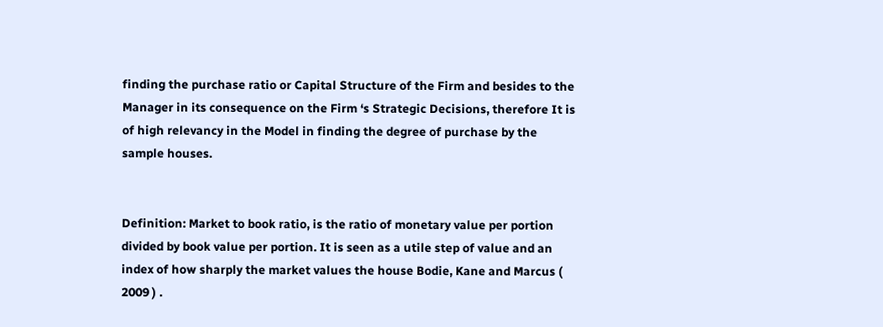finding the purchase ratio or Capital Structure of the Firm and besides to the Manager in its consequence on the Firm ‘s Strategic Decisions, therefore It is of high relevancy in the Model in finding the degree of purchase by the sample houses.


Definition: Market to book ratio, is the ratio of monetary value per portion divided by book value per portion. It is seen as a utile step of value and an index of how sharply the market values the house Bodie, Kane and Marcus ( 2009 ) .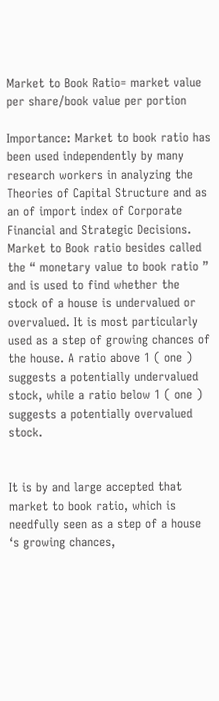Market to Book Ratio= market value per share/book value per portion

Importance: Market to book ratio has been used independently by many research workers in analyzing the Theories of Capital Structure and as an of import index of Corporate Financial and Strategic Decisions. Market to Book ratio besides called the “ monetary value to book ratio ” and is used to find whether the stock of a house is undervalued or overvalued. It is most particularly used as a step of growing chances of the house. A ratio above 1 ( one ) suggests a potentially undervalued stock, while a ratio below 1 ( one ) suggests a potentially overvalued stock.


It is by and large accepted that market to book ratio, which is needfully seen as a step of a house ‘s growing chances,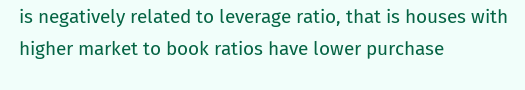is negatively related to leverage ratio, that is houses with higher market to book ratios have lower purchase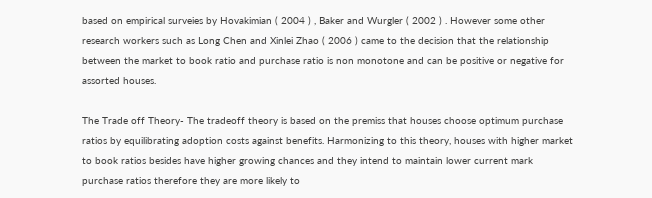based on empirical surveies by Hovakimian ( 2004 ) , Baker and Wurgler ( 2002 ) . However some other research workers such as Long Chen and Xinlei Zhao ( 2006 ) came to the decision that the relationship between the market to book ratio and purchase ratio is non monotone and can be positive or negative for assorted houses.

The Trade off Theory- The tradeoff theory is based on the premiss that houses choose optimum purchase ratios by equilibrating adoption costs against benefits. Harmonizing to this theory, houses with higher market to book ratios besides have higher growing chances and they intend to maintain lower current mark purchase ratios therefore they are more likely to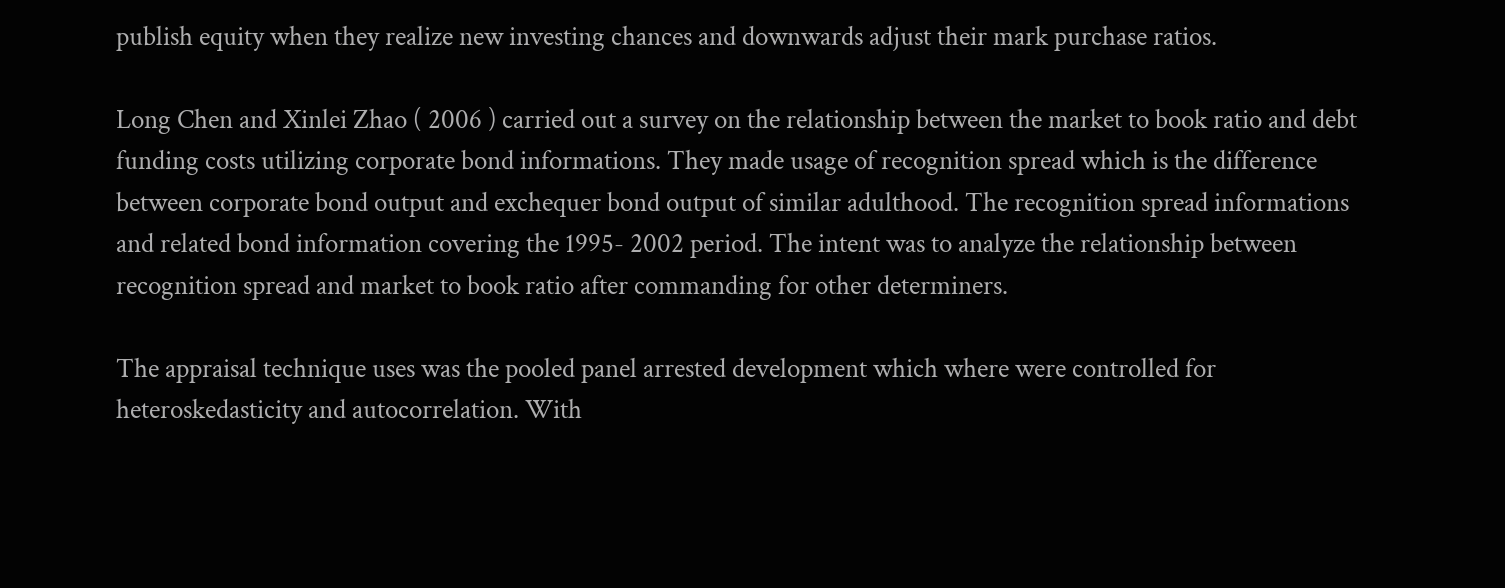publish equity when they realize new investing chances and downwards adjust their mark purchase ratios.

Long Chen and Xinlei Zhao ( 2006 ) carried out a survey on the relationship between the market to book ratio and debt funding costs utilizing corporate bond informations. They made usage of recognition spread which is the difference between corporate bond output and exchequer bond output of similar adulthood. The recognition spread informations and related bond information covering the 1995- 2002 period. The intent was to analyze the relationship between recognition spread and market to book ratio after commanding for other determiners.

The appraisal technique uses was the pooled panel arrested development which where were controlled for heteroskedasticity and autocorrelation. With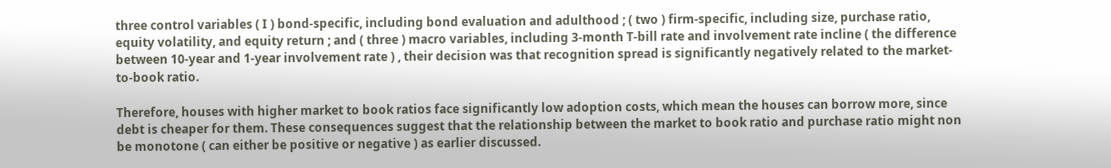three control variables ( I ) bond-specific, including bond evaluation and adulthood ; ( two ) firm-specific, including size, purchase ratio, equity volatility, and equity return ; and ( three ) macro variables, including 3-month T-bill rate and involvement rate incline ( the difference between 10-year and 1-year involvement rate ) , their decision was that recognition spread is significantly negatively related to the market-to-book ratio.

Therefore, houses with higher market to book ratios face significantly low adoption costs, which mean the houses can borrow more, since debt is cheaper for them. These consequences suggest that the relationship between the market to book ratio and purchase ratio might non be monotone ( can either be positive or negative ) as earlier discussed.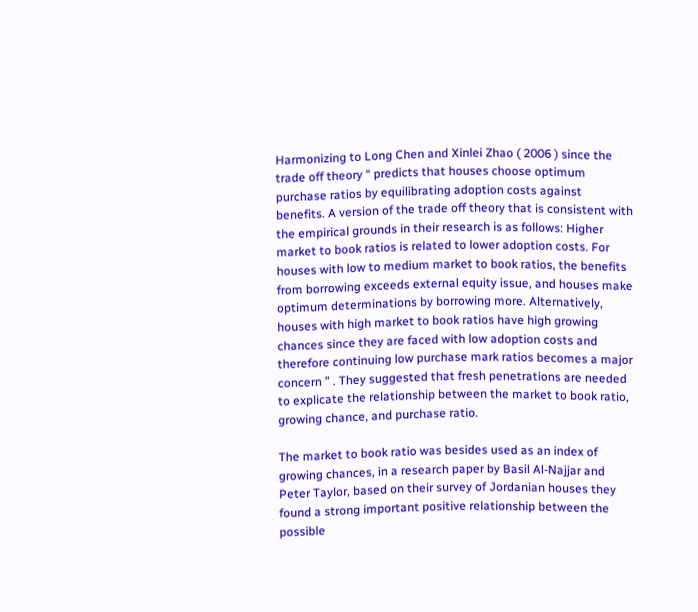Harmonizing to Long Chen and Xinlei Zhao ( 2006 ) since the trade off theory “ predicts that houses choose optimum purchase ratios by equilibrating adoption costs against benefits. A version of the trade off theory that is consistent with the empirical grounds in their research is as follows: Higher market to book ratios is related to lower adoption costs. For houses with low to medium market to book ratios, the benefits from borrowing exceeds external equity issue, and houses make optimum determinations by borrowing more. Alternatively, houses with high market to book ratios have high growing chances since they are faced with low adoption costs and therefore continuing low purchase mark ratios becomes a major concern ” . They suggested that fresh penetrations are needed to explicate the relationship between the market to book ratio, growing chance, and purchase ratio.

The market to book ratio was besides used as an index of growing chances, in a research paper by Basil Al-Najjar and Peter Taylor, based on their survey of Jordanian houses they found a strong important positive relationship between the possible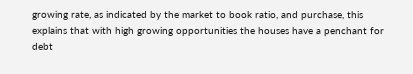growing rate, as indicated by the market to book ratio, and purchase, this explains that with high growing opportunities the houses have a penchant for debt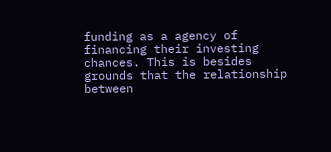funding as a agency of financing their investing chances. This is besides grounds that the relationship between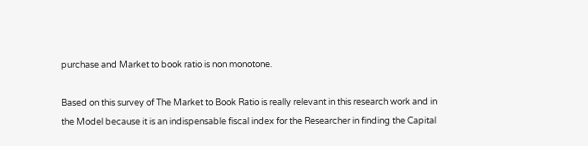purchase and Market to book ratio is non monotone.

Based on this survey of The Market to Book Ratio is really relevant in this research work and in the Model because it is an indispensable fiscal index for the Researcher in finding the Capital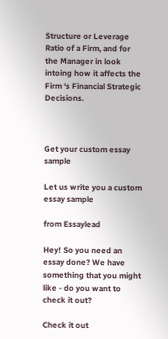Structure or Leverage Ratio of a Firm, and for the Manager in look intoing how it affects the Firm ‘s Financial Strategic Decisions.



Get your custom essay sample

Let us write you a custom essay sample

from Essaylead

Hey! So you need an essay done? We have something that you might like - do you want to check it out?

Check it out